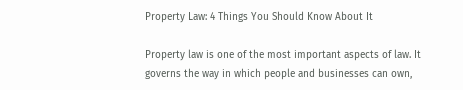Property Law: 4 Things You Should Know About It

Property law is one of the most important aspects of law. It governs the way in which people and businesses can own,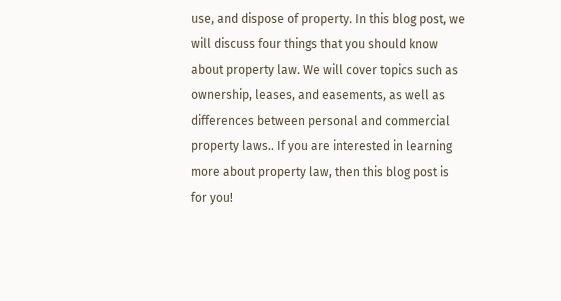use, and dispose of property. In this blog post, we will discuss four things that you should know about property law. We will cover topics such as ownership, leases, and easements, as well as differences between personal and commercial property laws.. If you are interested in learning more about property law, then this blog post is for you!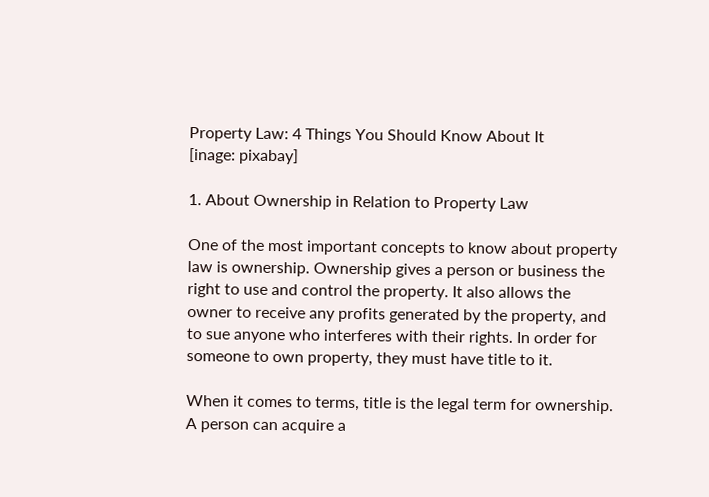Property Law: 4 Things You Should Know About It
[inage: pixabay]

1. About Ownership in Relation to Property Law

One of the most important concepts to know about property law is ownership. Ownership gives a person or business the right to use and control the property. It also allows the owner to receive any profits generated by the property, and to sue anyone who interferes with their rights. In order for someone to own property, they must have title to it.

When it comes to terms, title is the legal term for ownership.  A person can acquire a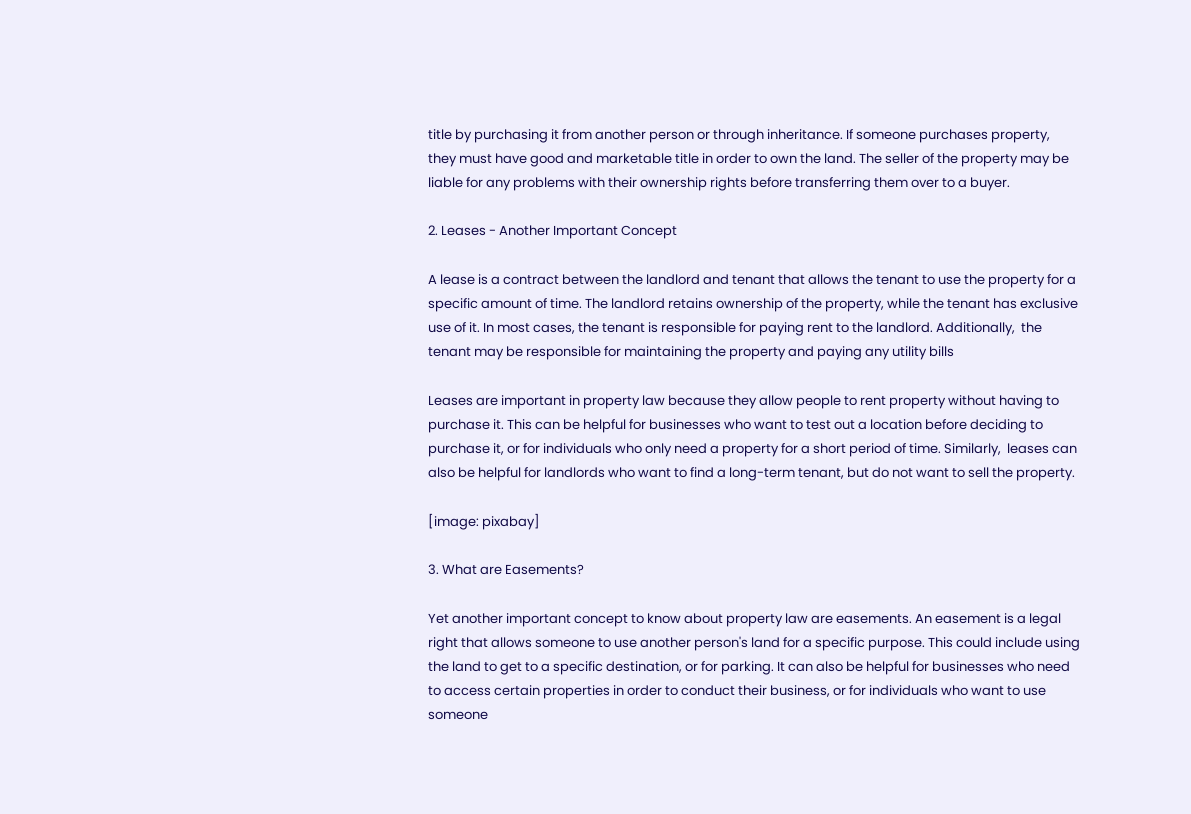title by purchasing it from another person or through inheritance. If someone purchases property, they must have good and marketable title in order to own the land. The seller of the property may be liable for any problems with their ownership rights before transferring them over to a buyer.

2. Leases - Another Important Concept

A lease is a contract between the landlord and tenant that allows the tenant to use the property for a specific amount of time. The landlord retains ownership of the property, while the tenant has exclusive use of it. In most cases, the tenant is responsible for paying rent to the landlord. Additionally,  the tenant may be responsible for maintaining the property and paying any utility bills

Leases are important in property law because they allow people to rent property without having to purchase it. This can be helpful for businesses who want to test out a location before deciding to purchase it, or for individuals who only need a property for a short period of time. Similarly,  leases can also be helpful for landlords who want to find a long-term tenant, but do not want to sell the property.

[image: pixabay]

3. What are Easements?

Yet another important concept to know about property law are easements. An easement is a legal right that allows someone to use another person's land for a specific purpose. This could include using the land to get to a specific destination, or for parking. It can also be helpful for businesses who need to access certain properties in order to conduct their business, or for individuals who want to use someone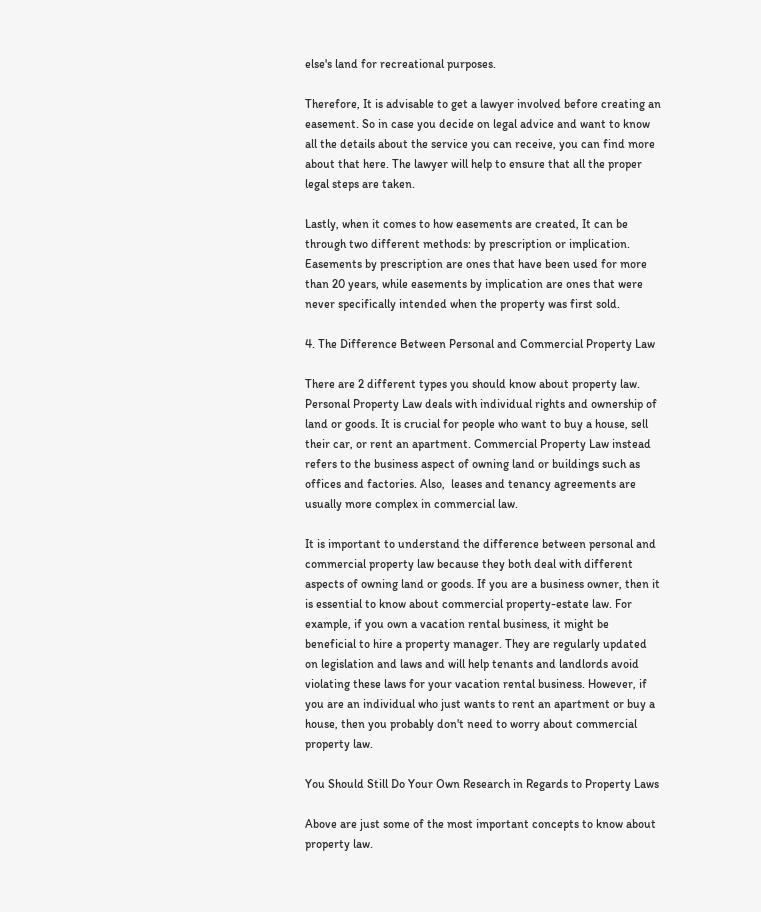else's land for recreational purposes.

Therefore, It is advisable to get a lawyer involved before creating an easement. So in case you decide on legal advice and want to know all the details about the service you can receive, you can find more about that here. The lawyer will help to ensure that all the proper legal steps are taken.

Lastly, when it comes to how easements are created, It can be through two different methods: by prescription or implication. Easements by prescription are ones that have been used for more than 20 years, while easements by implication are ones that were never specifically intended when the property was first sold.

4. The Difference Between Personal and Commercial Property Law

There are 2 different types you should know about property law. Personal Property Law deals with individual rights and ownership of land or goods. It is crucial for people who want to buy a house, sell their car, or rent an apartment. Commercial Property Law instead refers to the business aspect of owning land or buildings such as offices and factories. Also,  leases and tenancy agreements are usually more complex in commercial law.

It is important to understand the difference between personal and commercial property law because they both deal with different aspects of owning land or goods. If you are a business owner, then it is essential to know about commercial property-estate law. For example, if you own a vacation rental business, it might be beneficial to hire a property manager. They are regularly updated on legislation and laws and will help tenants and landlords avoid violating these laws for your vacation rental business. However, if you are an individual who just wants to rent an apartment or buy a house, then you probably don't need to worry about commercial property law.

You Should Still Do Your Own Research in Regards to Property Laws

Above are just some of the most important concepts to know about property law.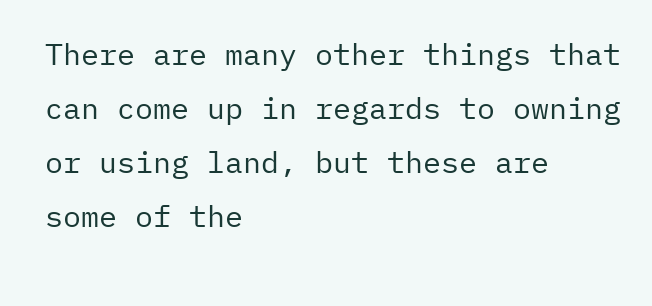There are many other things that can come up in regards to owning or using land, but these are some of the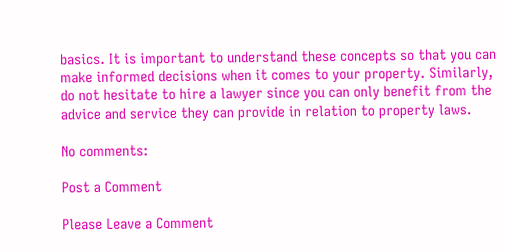basics. It is important to understand these concepts so that you can make informed decisions when it comes to your property. Similarly, do not hesitate to hire a lawyer since you can only benefit from the advice and service they can provide in relation to property laws.

No comments:

Post a Comment

Please Leave a Comment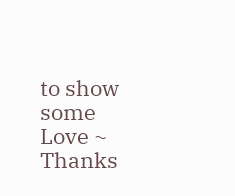to show some Love ~ Thanks